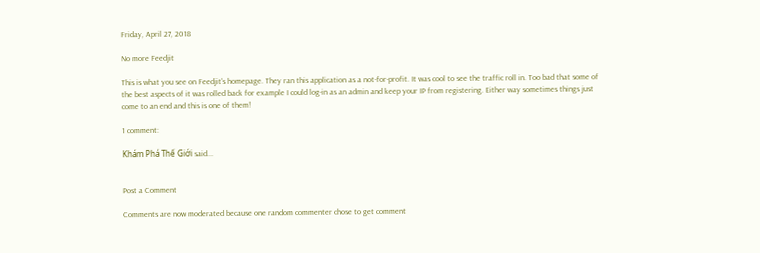Friday, April 27, 2018

No more Feedjit

This is what you see on Feedjit's homepage. They ran this application as a not-for-profit. It was cool to see the traffic roll in. Too bad that some of the best aspects of it was rolled back for example I could log-in as an admin and keep your IP from registering. Either way sometimes things just come to an end and this is one of them!

1 comment:

Khám Phá Thế Giới said...


Post a Comment

Comments are now moderated because one random commenter chose to get comment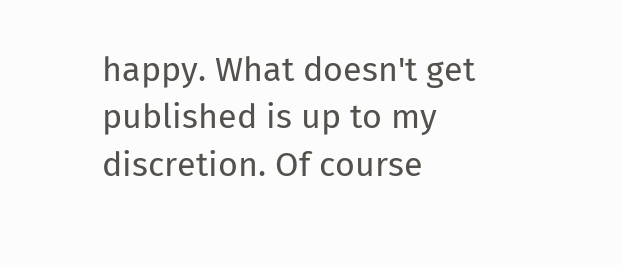happy. What doesn't get published is up to my discretion. Of course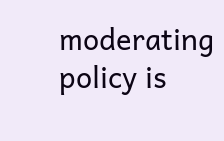moderating policy is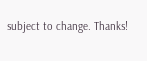subject to change. Thanks!